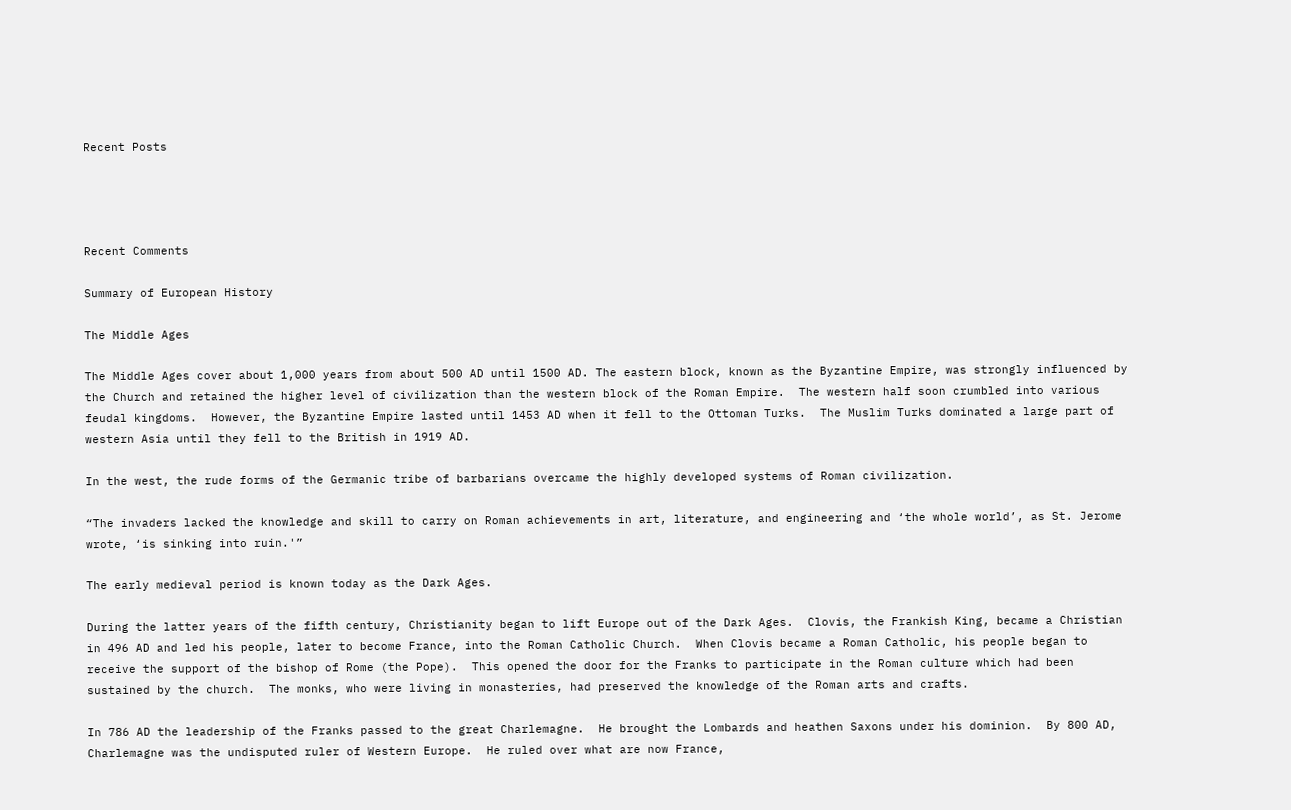Recent Posts




Recent Comments

Summary of European History

The Middle Ages

The Middle Ages cover about 1,000 years from about 500 AD until 1500 AD. The eastern block, known as the Byzantine Empire, was strongly influenced by the Church and retained the higher level of civilization than the western block of the Roman Empire.  The western half soon crumbled into various feudal kingdoms.  However, the Byzantine Empire lasted until 1453 AD when it fell to the Ottoman Turks.  The Muslim Turks dominated a large part of western Asia until they fell to the British in 1919 AD.

In the west, the rude forms of the Germanic tribe of barbarians overcame the highly developed systems of Roman civilization.

“The invaders lacked the knowledge and skill to carry on Roman achievements in art, literature, and engineering and ‘the whole world’, as St. Jerome wrote, ‘is sinking into ruin.'”

The early medieval period is known today as the Dark Ages.

During the latter years of the fifth century, Christianity began to lift Europe out of the Dark Ages.  Clovis, the Frankish King, became a Christian in 496 AD and led his people, later to become France, into the Roman Catholic Church.  When Clovis became a Roman Catholic, his people began to receive the support of the bishop of Rome (the Pope).  This opened the door for the Franks to participate in the Roman culture which had been sustained by the church.  The monks, who were living in monasteries, had preserved the knowledge of the Roman arts and crafts.

In 786 AD the leadership of the Franks passed to the great Charlemagne.  He brought the Lombards and heathen Saxons under his dominion.  By 800 AD, Charlemagne was the undisputed ruler of Western Europe.  He ruled over what are now France,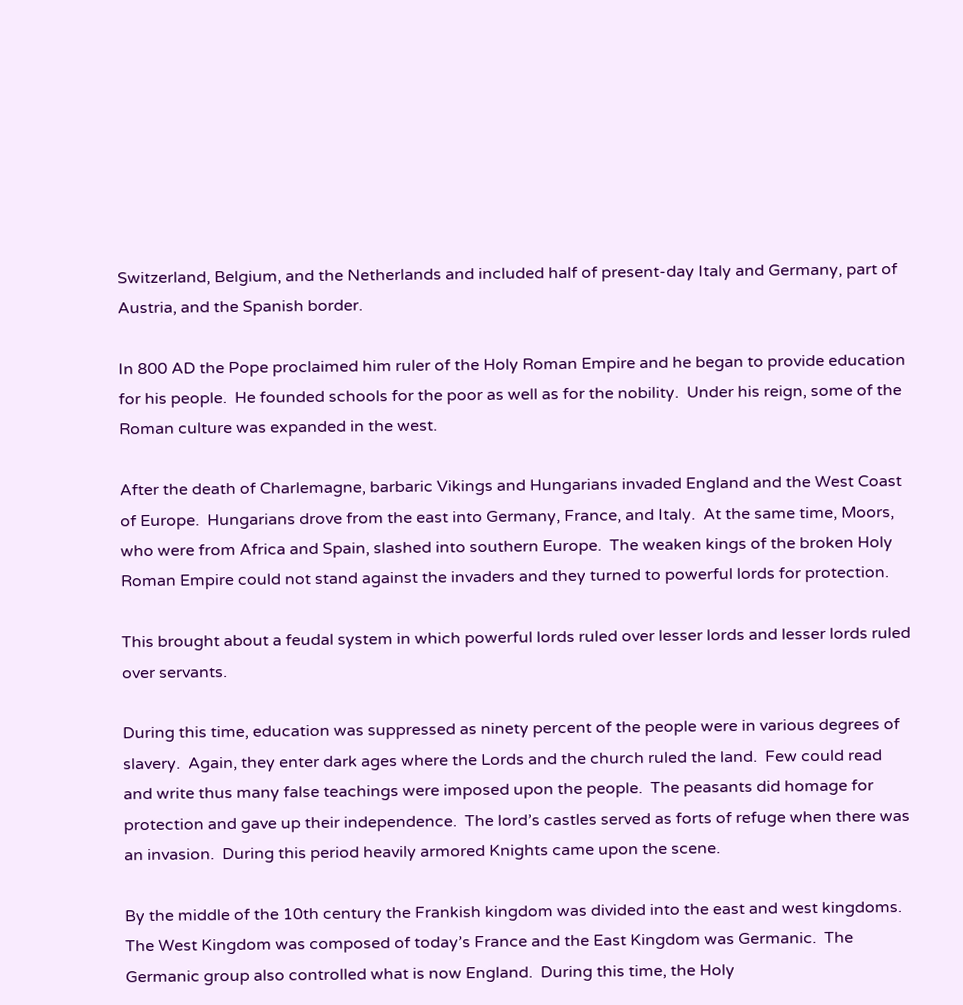Switzerland, Belgium, and the Netherlands and included half of present-day Italy and Germany, part of Austria, and the Spanish border.

In 800 AD the Pope proclaimed him ruler of the Holy Roman Empire and he began to provide education for his people.  He founded schools for the poor as well as for the nobility.  Under his reign, some of the Roman culture was expanded in the west.

After the death of Charlemagne, barbaric Vikings and Hungarians invaded England and the West Coast of Europe.  Hungarians drove from the east into Germany, France, and Italy.  At the same time, Moors, who were from Africa and Spain, slashed into southern Europe.  The weaken kings of the broken Holy Roman Empire could not stand against the invaders and they turned to powerful lords for protection.

This brought about a feudal system in which powerful lords ruled over lesser lords and lesser lords ruled over servants.

During this time, education was suppressed as ninety percent of the people were in various degrees of slavery.  Again, they enter dark ages where the Lords and the church ruled the land.  Few could read and write thus many false teachings were imposed upon the people.  The peasants did homage for protection and gave up their independence.  The lord’s castles served as forts of refuge when there was an invasion.  During this period heavily armored Knights came upon the scene.

By the middle of the 10th century the Frankish kingdom was divided into the east and west kingdoms.  The West Kingdom was composed of today’s France and the East Kingdom was Germanic.  The Germanic group also controlled what is now England.  During this time, the Holy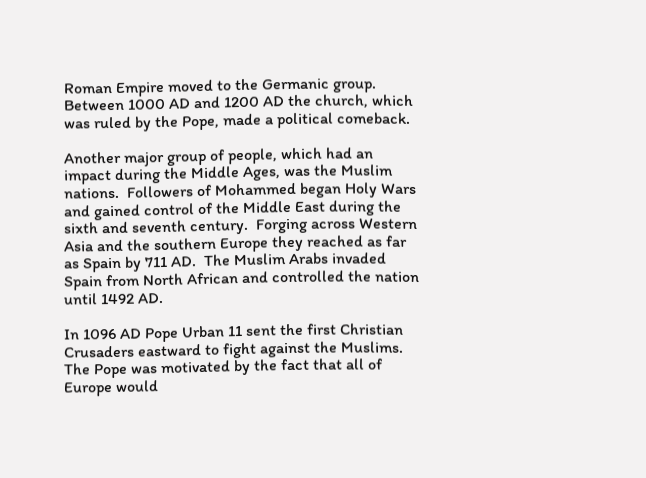Roman Empire moved to the Germanic group.  Between 1000 AD and 1200 AD the church, which was ruled by the Pope, made a political comeback.

Another major group of people, which had an impact during the Middle Ages, was the Muslim nations.  Followers of Mohammed began Holy Wars and gained control of the Middle East during the sixth and seventh century.  Forging across Western Asia and the southern Europe they reached as far as Spain by 711 AD.  The Muslim Arabs invaded Spain from North African and controlled the nation until 1492 AD.

In 1096 AD Pope Urban 11 sent the first Christian Crusaders eastward to fight against the Muslims.  The Pope was motivated by the fact that all of Europe would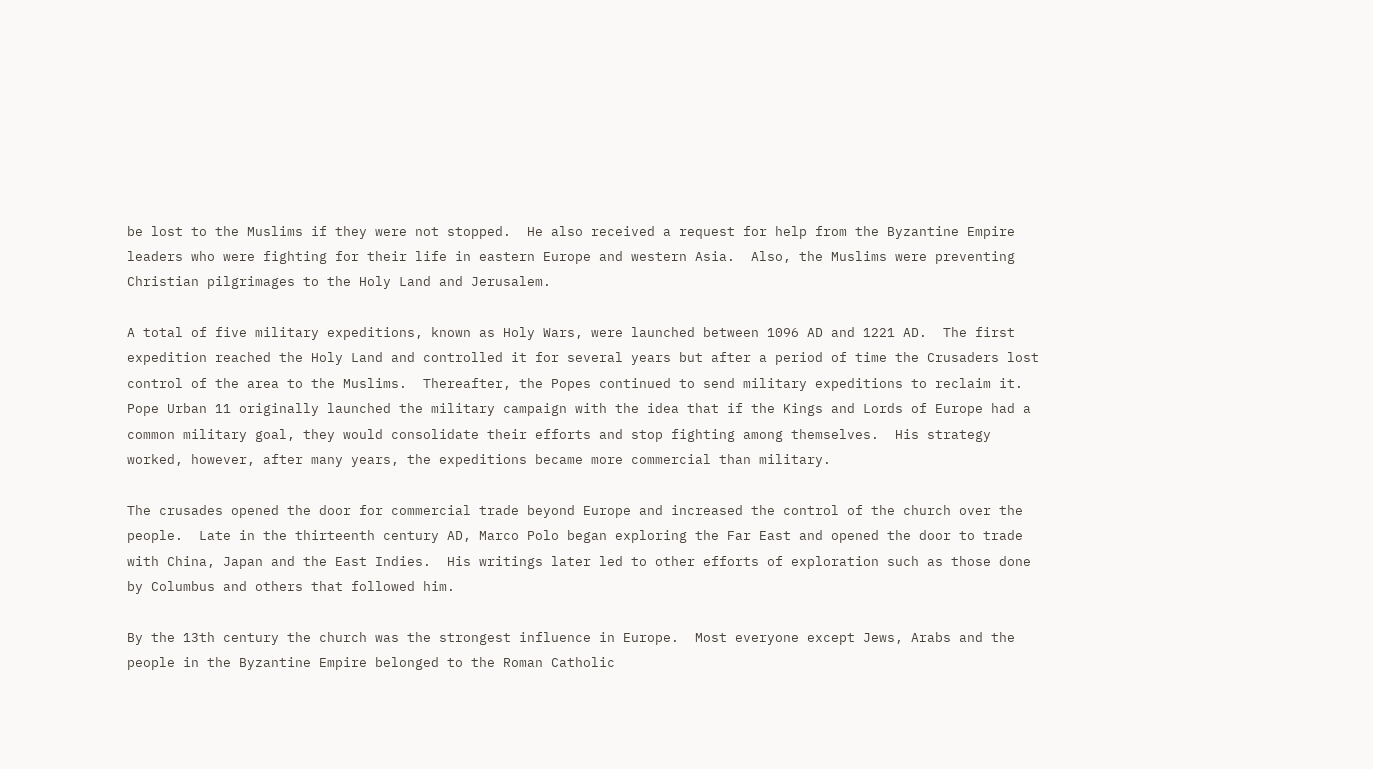be lost to the Muslims if they were not stopped.  He also received a request for help from the Byzantine Empire leaders who were fighting for their life in eastern Europe and western Asia.  Also, the Muslims were preventing Christian pilgrimages to the Holy Land and Jerusalem.

A total of five military expeditions, known as Holy Wars, were launched between 1096 AD and 1221 AD.  The first expedition reached the Holy Land and controlled it for several years but after a period of time the Crusaders lost control of the area to the Muslims.  Thereafter, the Popes continued to send military expeditions to reclaim it.  Pope Urban 11 originally launched the military campaign with the idea that if the Kings and Lords of Europe had a common military goal, they would consolidate their efforts and stop fighting among themselves.  His strategy worked, however, after many years, the expeditions became more commercial than military.

The crusades opened the door for commercial trade beyond Europe and increased the control of the church over the people.  Late in the thirteenth century AD, Marco Polo began exploring the Far East and opened the door to trade with China, Japan and the East Indies.  His writings later led to other efforts of exploration such as those done by Columbus and others that followed him.

By the 13th century the church was the strongest influence in Europe.  Most everyone except Jews, Arabs and the people in the Byzantine Empire belonged to the Roman Catholic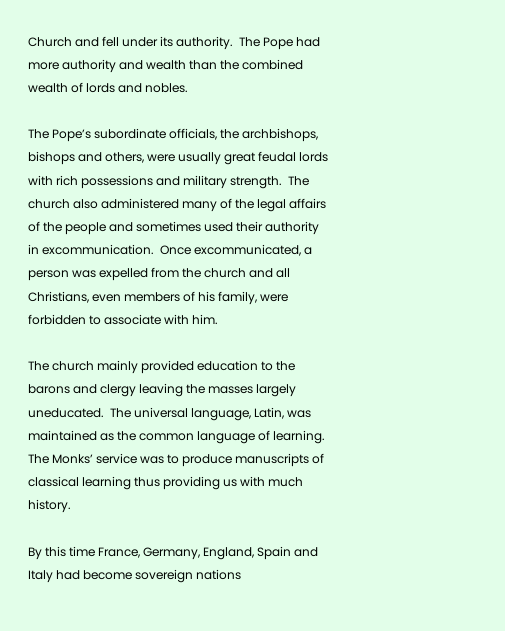Church and fell under its authority.  The Pope had more authority and wealth than the combined wealth of lords and nobles.

The Pope’s subordinate officials, the archbishops, bishops and others, were usually great feudal lords with rich possessions and military strength.  The church also administered many of the legal affairs of the people and sometimes used their authority in excommunication.  Once excommunicated, a person was expelled from the church and all Christians, even members of his family, were forbidden to associate with him.

The church mainly provided education to the barons and clergy leaving the masses largely uneducated.  The universal language, Latin, was maintained as the common language of learning.  The Monks’ service was to produce manuscripts of classical learning thus providing us with much history.

By this time France, Germany, England, Spain and Italy had become sovereign nations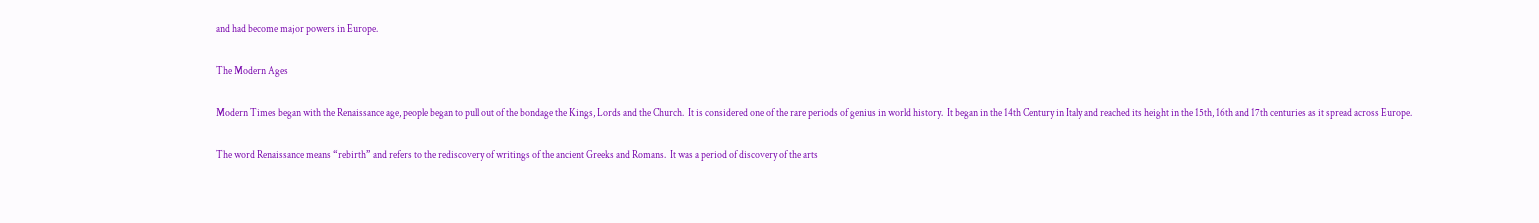and had become major powers in Europe.

The Modern Ages

Modern Times began with the Renaissance age, people began to pull out of the bondage the Kings, Lords and the Church.  It is considered one of the rare periods of genius in world history.  It began in the 14th Century in Italy and reached its height in the 15th, 16th and 17th centuries as it spread across Europe.

The word Renaissance means “rebirth” and refers to the rediscovery of writings of the ancient Greeks and Romans.  It was a period of discovery of the arts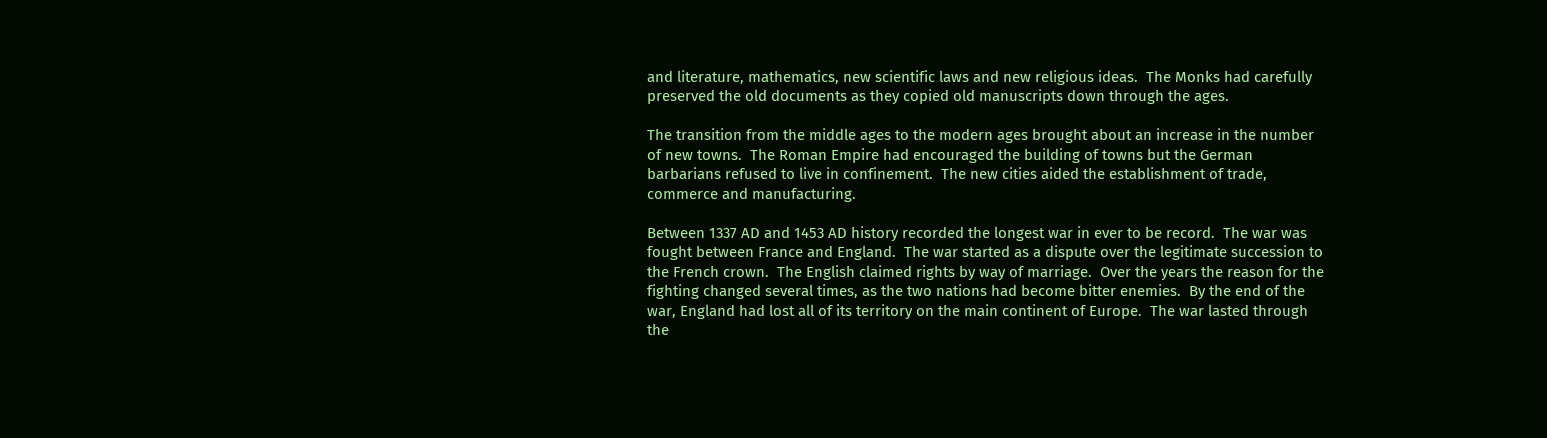and literature, mathematics, new scientific laws and new religious ideas.  The Monks had carefully preserved the old documents as they copied old manuscripts down through the ages.

The transition from the middle ages to the modern ages brought about an increase in the number of new towns.  The Roman Empire had encouraged the building of towns but the German barbarians refused to live in confinement.  The new cities aided the establishment of trade, commerce and manufacturing.

Between 1337 AD and 1453 AD history recorded the longest war in ever to be record.  The war was fought between France and England.  The war started as a dispute over the legitimate succession to the French crown.  The English claimed rights by way of marriage.  Over the years the reason for the fighting changed several times, as the two nations had become bitter enemies.  By the end of the war, England had lost all of its territory on the main continent of Europe.  The war lasted through the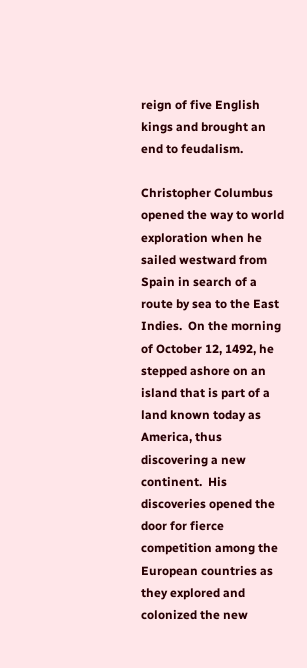reign of five English kings and brought an end to feudalism.

Christopher Columbus opened the way to world exploration when he sailed westward from Spain in search of a route by sea to the East Indies.  On the morning of October 12, 1492, he stepped ashore on an island that is part of a land known today as America, thus discovering a new continent.  His discoveries opened the door for fierce competition among the European countries as they explored and colonized the new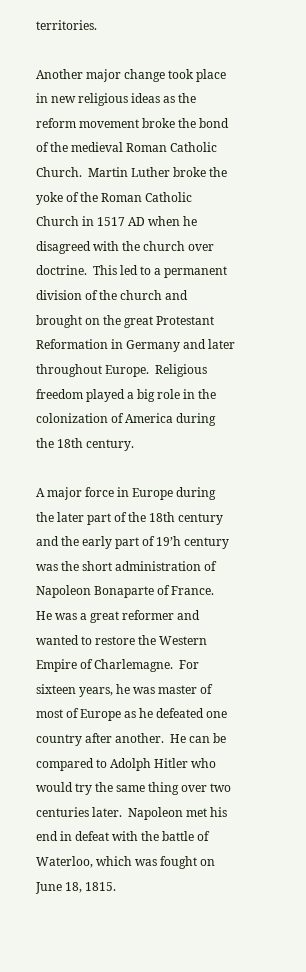territories.

Another major change took place in new religious ideas as the reform movement broke the bond of the medieval Roman Catholic Church.  Martin Luther broke the yoke of the Roman Catholic Church in 1517 AD when he disagreed with the church over doctrine.  This led to a permanent division of the church and brought on the great Protestant Reformation in Germany and later throughout Europe.  Religious freedom played a big role in the colonization of America during the 18th century.

A major force in Europe during the later part of the 18th century and the early part of 19’h century was the short administration of Napoleon Bonaparte of France.  He was a great reformer and wanted to restore the Western Empire of Charlemagne.  For sixteen years, he was master of most of Europe as he defeated one country after another.  He can be compared to Adolph Hitler who would try the same thing over two centuries later.  Napoleon met his end in defeat with the battle of Waterloo, which was fought on June 18, 1815.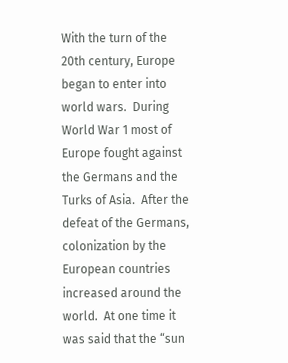With the turn of the 20th century, Europe began to enter into world wars.  During World War 1 most of Europe fought against the Germans and the Turks of Asia.  After the defeat of the Germans, colonization by the European countries increased around the world.  At one time it was said that the “sun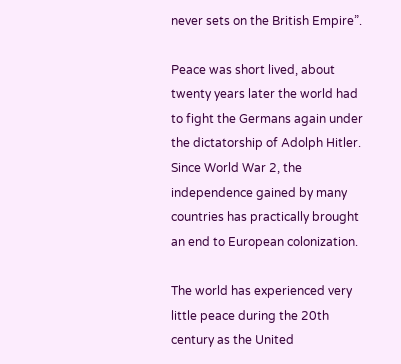never sets on the British Empire”.

Peace was short lived, about twenty years later the world had to fight the Germans again under the dictatorship of Adolph Hitler.  Since World War 2, the independence gained by many countries has practically brought an end to European colonization.

The world has experienced very little peace during the 20th century as the United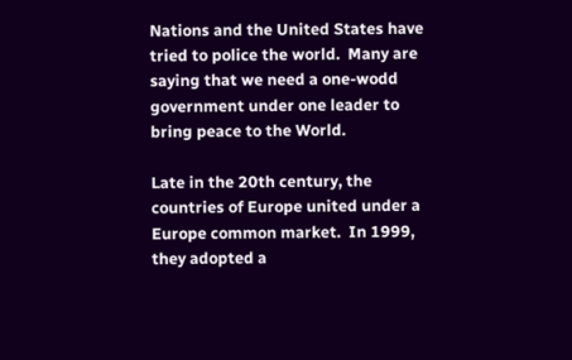Nations and the United States have tried to police the world.  Many are saying that we need a one-wodd government under one leader to bring peace to the World.

Late in the 20th century, the countries of Europe united under a Europe common market.  In 1999, they adopted a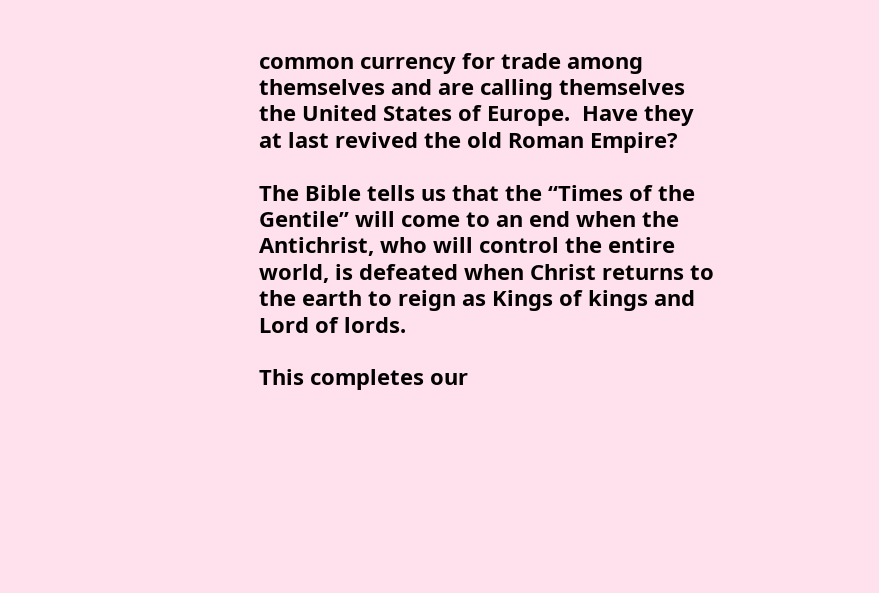common currency for trade among themselves and are calling themselves the United States of Europe.  Have they at last revived the old Roman Empire?

The Bible tells us that the “Times of the Gentile” will come to an end when the Antichrist, who will control the entire world, is defeated when Christ returns to the earth to reign as Kings of kings and Lord of lords.

This completes our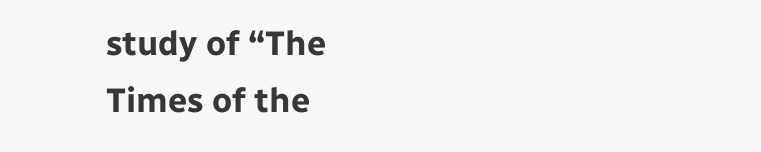study of “The Times of the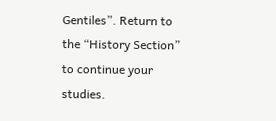Gentiles”. Return to the “History Section” to continue your studies.